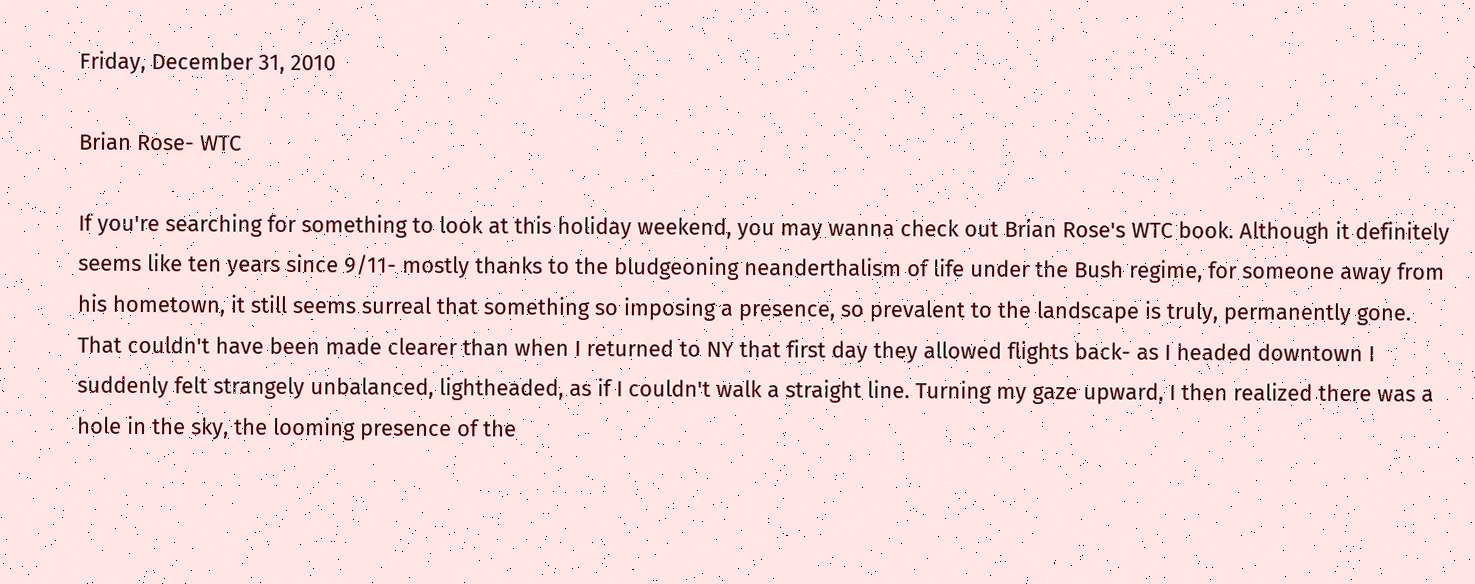Friday, December 31, 2010

Brian Rose- WTC

If you're searching for something to look at this holiday weekend, you may wanna check out Brian Rose's WTC book. Although it definitely seems like ten years since 9/11- mostly thanks to the bludgeoning neanderthalism of life under the Bush regime, for someone away from his hometown, it still seems surreal that something so imposing a presence, so prevalent to the landscape is truly, permanently gone. That couldn't have been made clearer than when I returned to NY that first day they allowed flights back- as I headed downtown I suddenly felt strangely unbalanced, lightheaded, as if I couldn't walk a straight line. Turning my gaze upward, I then realized there was a hole in the sky, the looming presence of the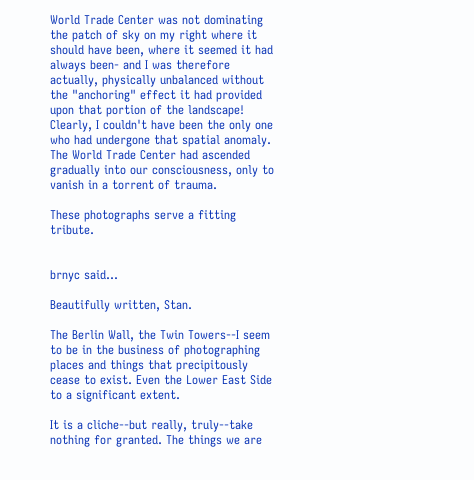World Trade Center was not dominating the patch of sky on my right where it should have been, where it seemed it had always been- and I was therefore actually, physically unbalanced without the "anchoring" effect it had provided upon that portion of the landscape! Clearly, I couldn't have been the only one who had undergone that spatial anomaly. The World Trade Center had ascended gradually into our consciousness, only to vanish in a torrent of trauma.

These photographs serve a fitting tribute.


brnyc said...

Beautifully written, Stan.

The Berlin Wall, the Twin Towers--I seem to be in the business of photographing places and things that precipitously cease to exist. Even the Lower East Side to a significant extent.

It is a cliche--but really, truly--take nothing for granted. The things we are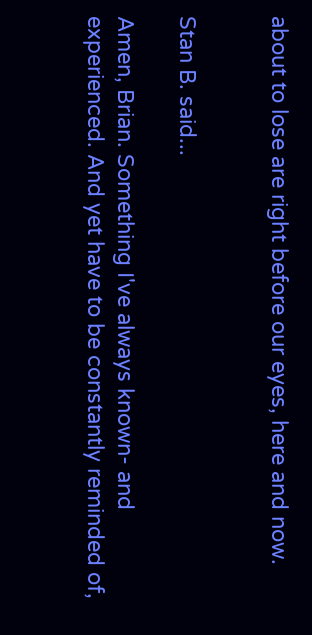about to lose are right before our eyes, here and now.


Stan B. said...

Amen, Brian. Something I've always known- and experienced. And yet have to be constantly reminded of,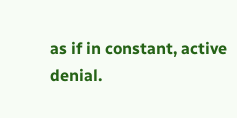as if in constant, active denial.